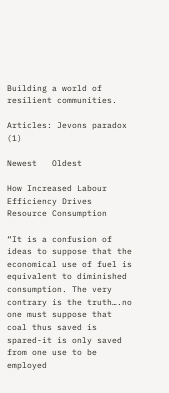Building a world of
resilient communities.

Articles: Jevons paradox (1)

Newest   Oldest

How Increased Labour Efficiency Drives Resource Consumption

“It is a confusion of ideas to suppose that the economical use of fuel is equivalent to diminished consumption. The very contrary is the truth….no one must suppose that coal thus saved is spared-it is only saved from one use to be employed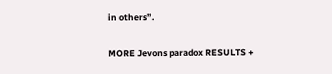in others”.

MORE Jevons paradox RESULTS +